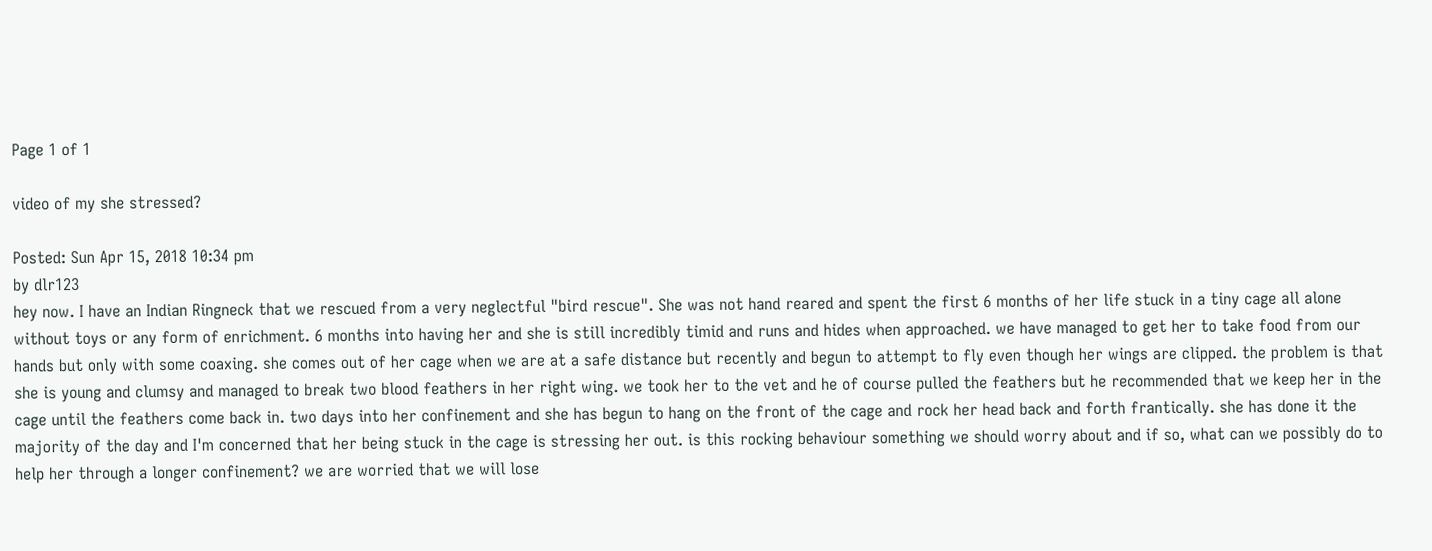Page 1 of 1

video of my she stressed?

Posted: Sun Apr 15, 2018 10:34 pm
by dlr123
hey now. I have an Indian Ringneck that we rescued from a very neglectful "bird rescue". She was not hand reared and spent the first 6 months of her life stuck in a tiny cage all alone without toys or any form of enrichment. 6 months into having her and she is still incredibly timid and runs and hides when approached. we have managed to get her to take food from our hands but only with some coaxing. she comes out of her cage when we are at a safe distance but recently and begun to attempt to fly even though her wings are clipped. the problem is that she is young and clumsy and managed to break two blood feathers in her right wing. we took her to the vet and he of course pulled the feathers but he recommended that we keep her in the cage until the feathers come back in. two days into her confinement and she has begun to hang on the front of the cage and rock her head back and forth frantically. she has done it the majority of the day and I'm concerned that her being stuck in the cage is stressing her out. is this rocking behaviour something we should worry about and if so, what can we possibly do to help her through a longer confinement? we are worried that we will lose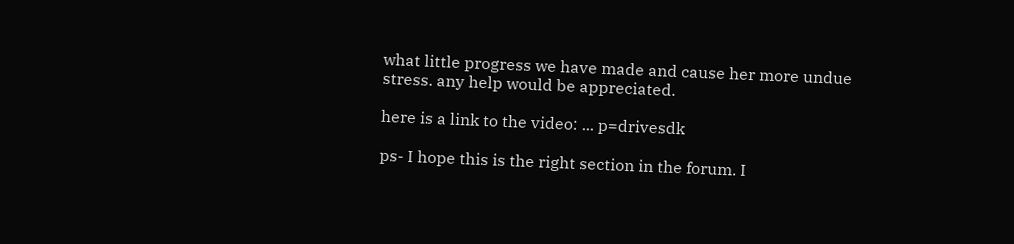what little progress we have made and cause her more undue stress. any help would be appreciated.

here is a link to the video: ... p=drivesdk

ps- I hope this is the right section in the forum. I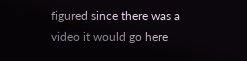figured since there was a video it would go here